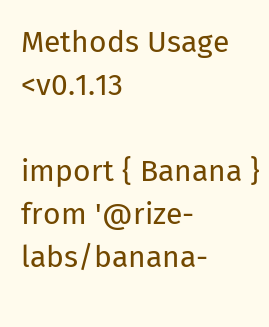Methods Usage <v0.1.13

import { Banana } from '@rize-labs/banana-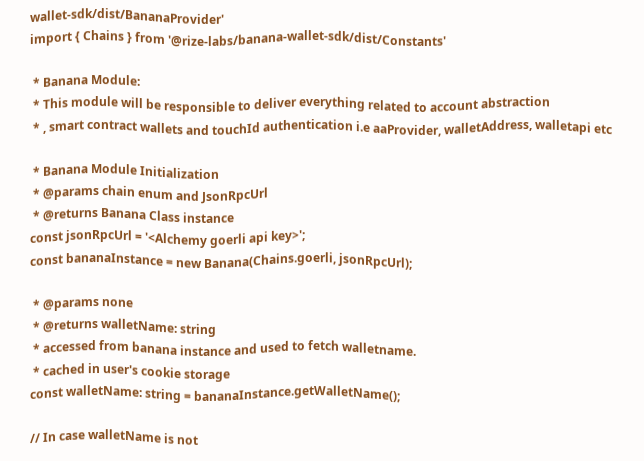wallet-sdk/dist/BananaProvider'
import { Chains } from '@rize-labs/banana-wallet-sdk/dist/Constants'

 * Banana Module:
 * This module will be responsible to deliver everything related to account abstraction
 * , smart contract wallets and touchId authentication i.e aaProvider, walletAddress, walletapi etc

 * Banana Module Initialization
 * @params chain enum and JsonRpcUrl
 * @returns Banana Class instance
const jsonRpcUrl = '<Alchemy goerli api key>';
const bananaInstance = new Banana(Chains.goerli, jsonRpcUrl);

 * @params none
 * @returns walletName: string
 * accessed from banana instance and used to fetch walletname.
 * cached in user's cookie storage
const walletName: string = bananaInstance.getWalletName();

// In case walletName is not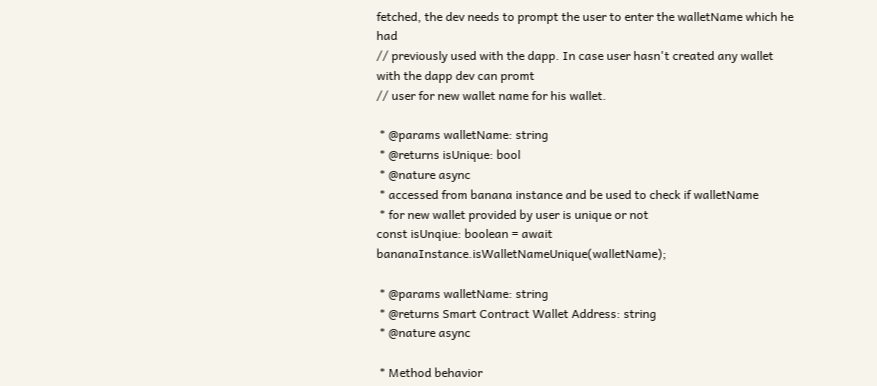fetched, the dev needs to prompt the user to enter the walletName which he had
// previously used with the dapp. In case user hasn't created any wallet with the dapp dev can promt
// user for new wallet name for his wallet.

 * @params walletName: string
 * @returns isUnique: bool
 * @nature async
 * accessed from banana instance and be used to check if walletName
 * for new wallet provided by user is unique or not
const isUnqiue: boolean = await bananaInstance.isWalletNameUnique(walletName);

 * @params walletName: string
 * @returns Smart Contract Wallet Address: string
 * @nature async

 * Method behavior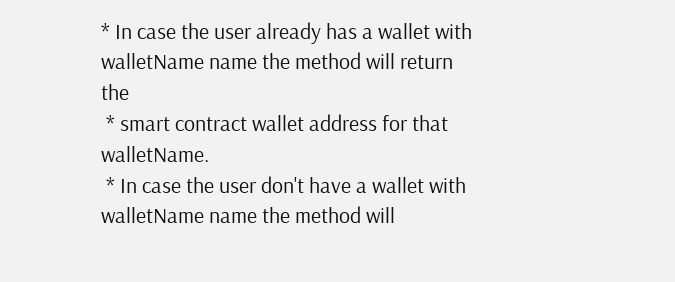* In case the user already has a wallet with walletName name the method will return the
 * smart contract wallet address for that walletName.
 * In case the user don't have a wallet with walletName name the method will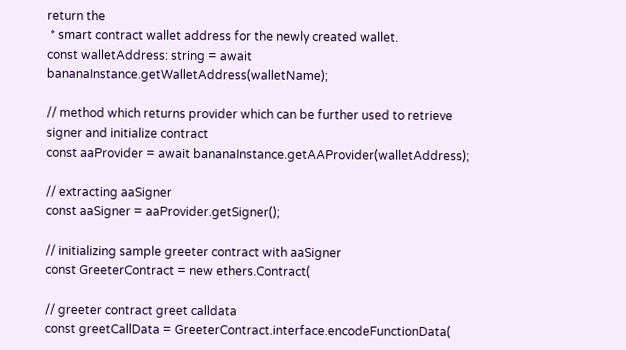return the
 * smart contract wallet address for the newly created wallet.
const walletAddress: string = await bananaInstance.getWalletAddress(walletName);

// method which returns provider which can be further used to retrieve signer and initialize contract
const aaProvider = await bananaInstance.getAAProvider(walletAddress);

// extracting aaSigner
const aaSigner = aaProvider.getSigner();

// initializing sample greeter contract with aaSigner
const GreeterContract = new ethers.Contract(

// greeter contract greet calldata
const greetCallData = GreeterContract.interface.encodeFunctionData(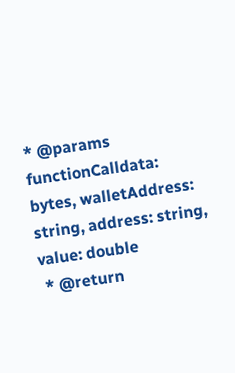* @params functionCalldata: bytes, walletAddress: string, address: string, value: double
 * @return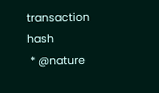transaction hash
 * @nature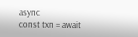async
const txn = await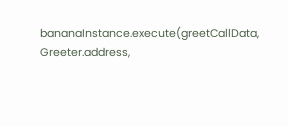bananaInstance.execute(greetCallData, Greeter.address,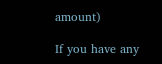amount)

If you have any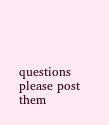questions please post them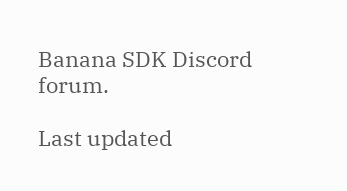Banana SDK Discord forum.

Last updated